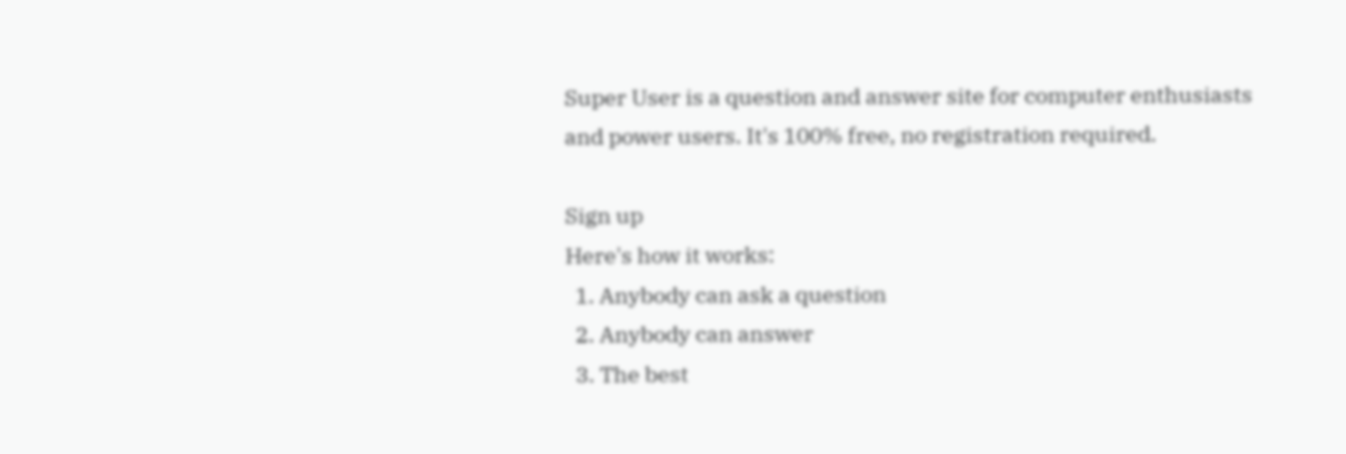Super User is a question and answer site for computer enthusiasts and power users. It's 100% free, no registration required.

Sign up
Here's how it works:
  1. Anybody can ask a question
  2. Anybody can answer
  3. The best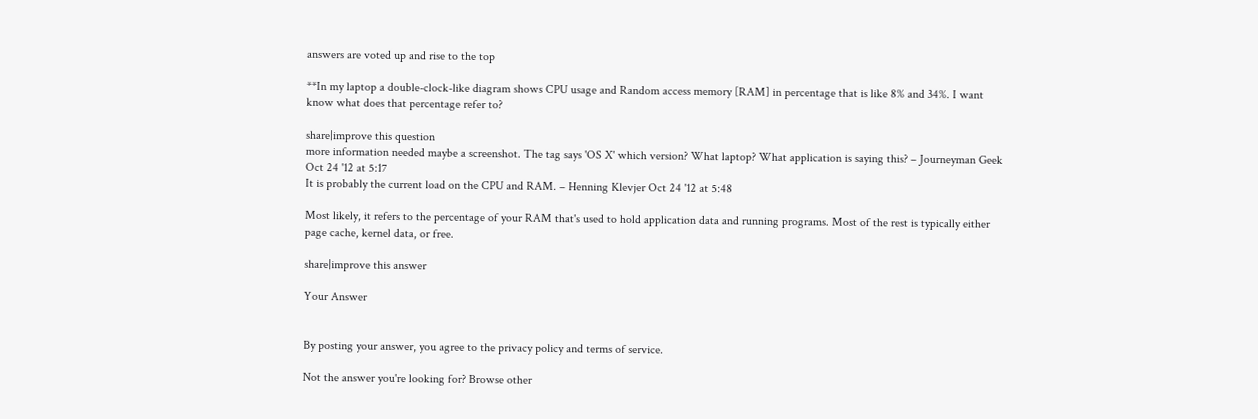answers are voted up and rise to the top

**In my laptop a double-clock-like diagram shows CPU usage and Random access memory [RAM] in percentage that is like 8% and 34%. I want know what does that percentage refer to?

share|improve this question
more information needed maybe a screenshot. The tag says 'OS X' which version? What laptop? What application is saying this? – Journeyman Geek Oct 24 '12 at 5:17
It is probably the current load on the CPU and RAM. – Henning Klevjer Oct 24 '12 at 5:48

Most likely, it refers to the percentage of your RAM that's used to hold application data and running programs. Most of the rest is typically either page cache, kernel data, or free.

share|improve this answer

Your Answer


By posting your answer, you agree to the privacy policy and terms of service.

Not the answer you're looking for? Browse other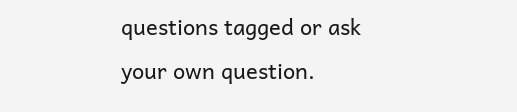questions tagged or ask your own question.